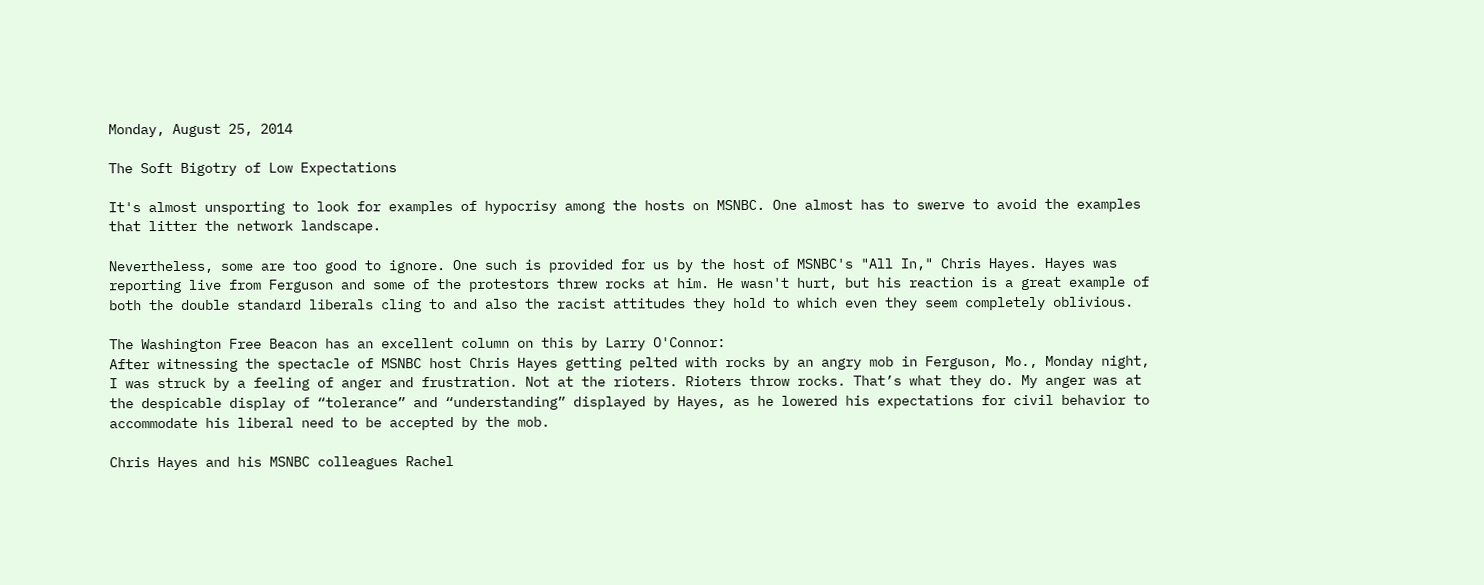Monday, August 25, 2014

The Soft Bigotry of Low Expectations

It's almost unsporting to look for examples of hypocrisy among the hosts on MSNBC. One almost has to swerve to avoid the examples that litter the network landscape.

Nevertheless, some are too good to ignore. One such is provided for us by the host of MSNBC's "All In," Chris Hayes. Hayes was reporting live from Ferguson and some of the protestors threw rocks at him. He wasn't hurt, but his reaction is a great example of both the double standard liberals cling to and also the racist attitudes they hold to which even they seem completely oblivious.

The Washington Free Beacon has an excellent column on this by Larry O'Connor:
After witnessing the spectacle of MSNBC host Chris Hayes getting pelted with rocks by an angry mob in Ferguson, Mo., Monday night, I was struck by a feeling of anger and frustration. Not at the rioters. Rioters throw rocks. That’s what they do. My anger was at the despicable display of “tolerance” and “understanding” displayed by Hayes, as he lowered his expectations for civil behavior to accommodate his liberal need to be accepted by the mob.

Chris Hayes and his MSNBC colleagues Rachel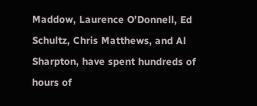Maddow, Laurence O’Donnell, Ed Schultz, Chris Matthews, and Al Sharpton, have spent hundreds of hours of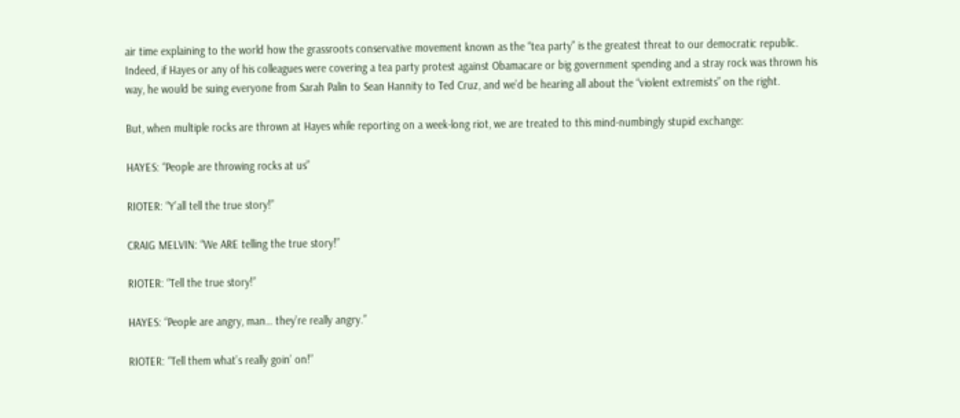air time explaining to the world how the grassroots conservative movement known as the “tea party” is the greatest threat to our democratic republic. Indeed, if Hayes or any of his colleagues were covering a tea party protest against Obamacare or big government spending and a stray rock was thrown his way, he would be suing everyone from Sarah Palin to Sean Hannity to Ted Cruz, and we’d be hearing all about the “violent extremists” on the right.

But, when multiple rocks are thrown at Hayes while reporting on a week-long riot, we are treated to this mind-numbingly stupid exchange:

HAYES: “People are throwing rocks at us”

RIOTER: “Y’all tell the true story!”

CRAIG MELVIN: “We ARE telling the true story!”

RIOTER: “Tell the true story!”

HAYES: “People are angry, man… they’re really angry.”

RIOTER: “Tell them what’s really goin’ on!”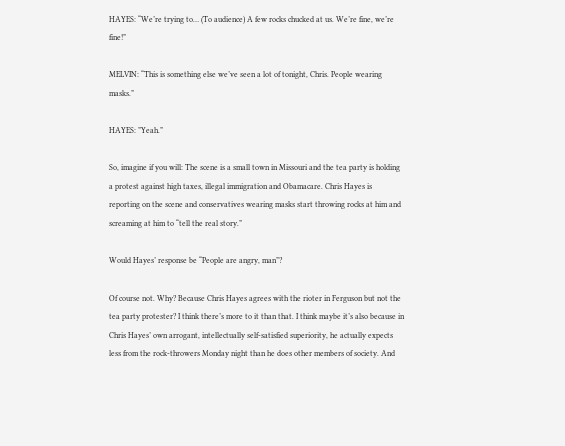HAYES: “We’re trying to… (To audience) A few rocks chucked at us. We’re fine, we’re fine!”

MELVIN: “This is something else we’ve seen a lot of tonight, Chris. People wearing masks.”

HAYES: ”Yeah.”

So, imagine if you will: The scene is a small town in Missouri and the tea party is holding a protest against high taxes, illegal immigration and Obamacare. Chris Hayes is reporting on the scene and conservatives wearing masks start throwing rocks at him and screaming at him to “tell the real story.”

Would Hayes’ response be “People are angry, man”?

Of course not. Why? Because Chris Hayes agrees with the rioter in Ferguson but not the tea party protester? I think there’s more to it than that. I think maybe it’s also because in Chris Hayes’ own arrogant, intellectually self-satisfied superiority, he actually expects less from the rock-throwers Monday night than he does other members of society. And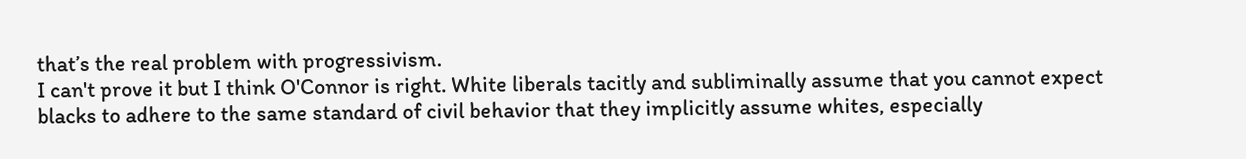that’s the real problem with progressivism.
I can't prove it but I think O'Connor is right. White liberals tacitly and subliminally assume that you cannot expect blacks to adhere to the same standard of civil behavior that they implicitly assume whites, especially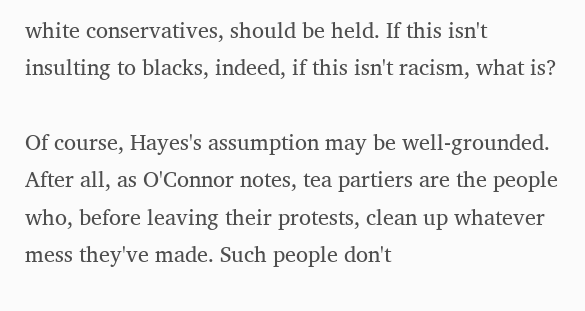white conservatives, should be held. If this isn't insulting to blacks, indeed, if this isn't racism, what is?

Of course, Hayes's assumption may be well-grounded. After all, as O'Connor notes, tea partiers are the people who, before leaving their protests, clean up whatever mess they've made. Such people don't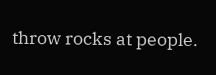throw rocks at people.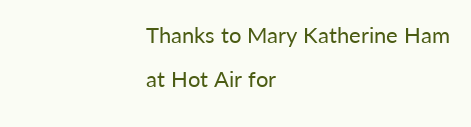Thanks to Mary Katherine Ham at Hot Air for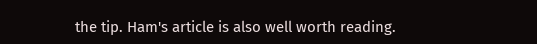the tip. Ham's article is also well worth reading.